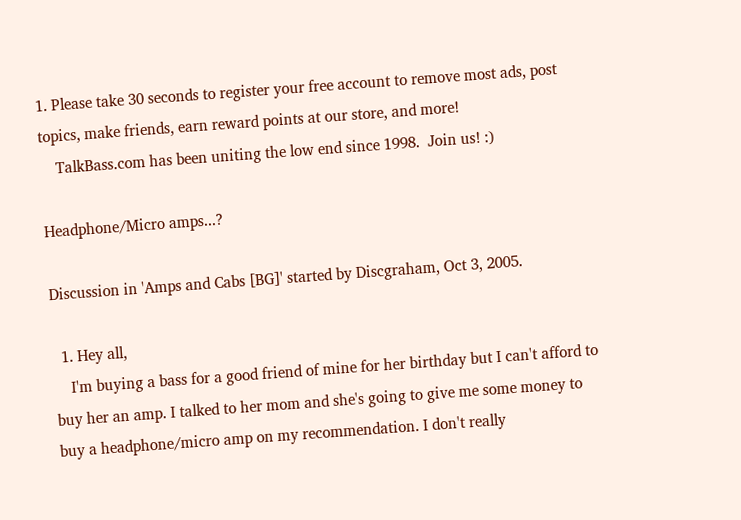1. Please take 30 seconds to register your free account to remove most ads, post topics, make friends, earn reward points at our store, and more!
    TalkBass.com has been uniting the low end since 1998.  Join us! :)

Headphone/Micro amps...?

Discussion in 'Amps and Cabs [BG]' started by Discgraham, Oct 3, 2005.

  1. Hey all,
    I'm buying a bass for a good friend of mine for her birthday but I can't afford to buy her an amp. I talked to her mom and she's going to give me some money to buy a headphone/micro amp on my recommendation. I don't really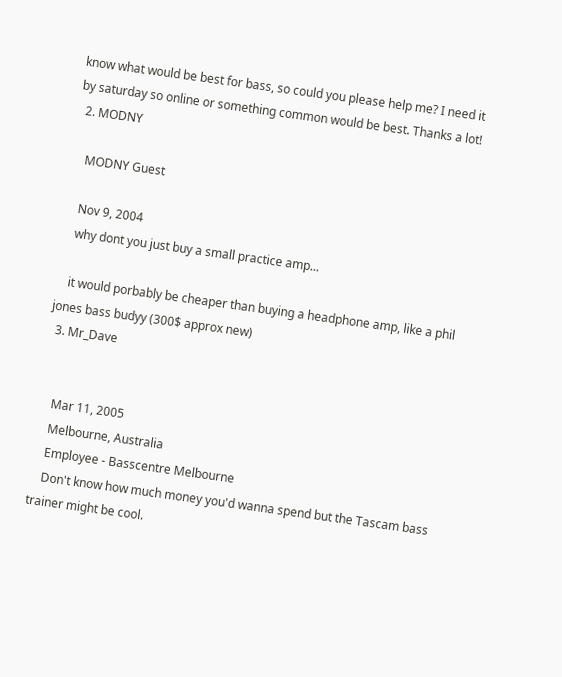know what would be best for bass, so could you please help me? I need it by saturday so online or something common would be best. Thanks a lot!
  2. MODNY

    MODNY Guest

    Nov 9, 2004
    why dont you just buy a small practice amp...

    it would porbably be cheaper than buying a headphone amp, like a phil jones bass budyy (300$ approx new)
  3. Mr_Dave


    Mar 11, 2005
    Melbourne, Australia
    Employee - Basscentre Melbourne
    Don't know how much money you'd wanna spend but the Tascam bass trainer might be cool.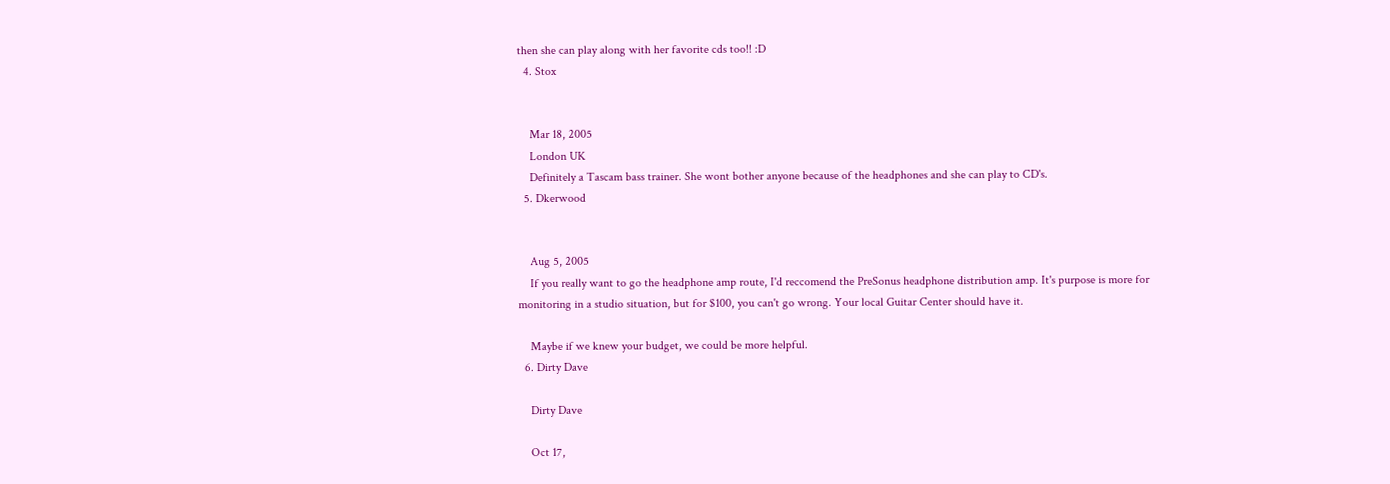then she can play along with her favorite cds too!! :D
  4. Stox


    Mar 18, 2005
    London UK
    Definitely a Tascam bass trainer. She wont bother anyone because of the headphones and she can play to CD's.
  5. Dkerwood


    Aug 5, 2005
    If you really want to go the headphone amp route, I'd reccomend the PreSonus headphone distribution amp. It's purpose is more for monitoring in a studio situation, but for $100, you can't go wrong. Your local Guitar Center should have it.

    Maybe if we knew your budget, we could be more helpful.
  6. Dirty Dave

    Dirty Dave

    Oct 17,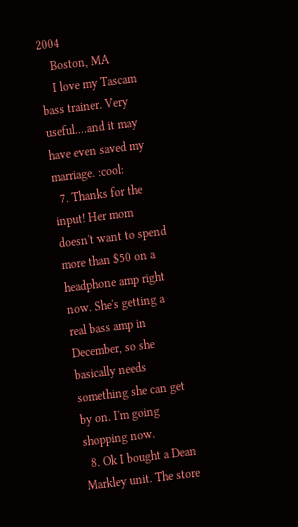2004
    Boston, MA
    I love my Tascam bass trainer. Very useful....and it may have even saved my marriage. :cool:
  7. Thanks for the input! Her mom doesn't want to spend more than $50 on a headphone amp right now. She's getting a real bass amp in December, so she basically needs something she can get by on. I'm going shopping now.
  8. Ok I bought a Dean Markley unit. The store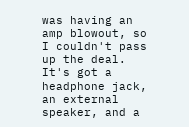was having an amp blowout, so I couldn't pass up the deal. It's got a headphone jack, an external speaker, and a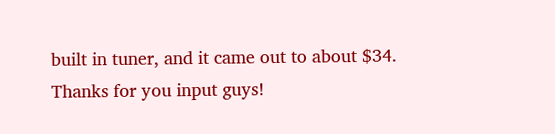built in tuner, and it came out to about $34. Thanks for you input guys!